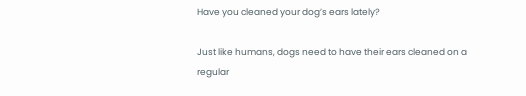Have you cleaned your dog’s ears lately?

Just like humans, dogs need to have their ears cleaned on a regular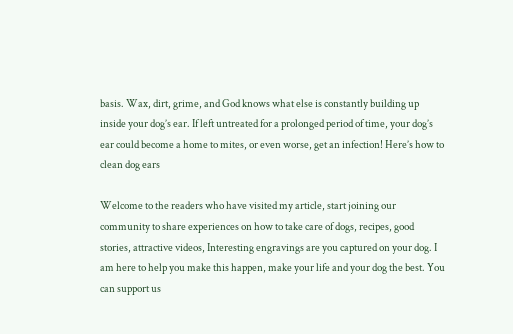basis. Wax, dirt, grime, and God knows what else is constantly building up inside your dog’s ear. If left untreated for a prolonged period of time, your dog’s ear could become a home to mites, or even worse, get an infection! Here’s how to clean dog ears

Welcome to the readers who have visited my article, start joining our community to share experiences on how to take care of dogs, recipes, good stories, attractive videos, Interesting engravings are you captured on your dog. I am here to help you make this happen, make your life and your dog the best. You can support us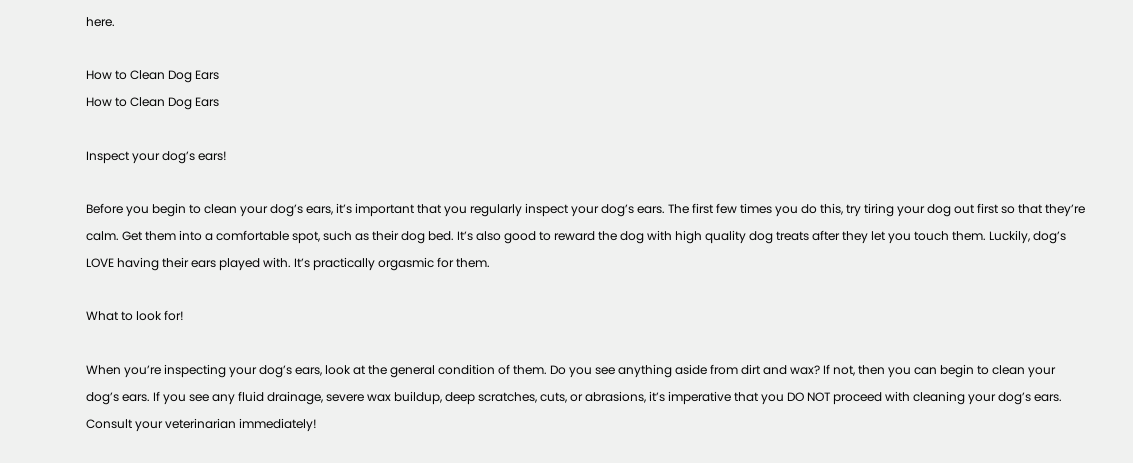here.

How to Clean Dog Ears
How to Clean Dog Ears

Inspect your dog’s ears!

Before you begin to clean your dog’s ears, it’s important that you regularly inspect your dog’s ears. The first few times you do this, try tiring your dog out first so that they’re calm. Get them into a comfortable spot, such as their dog bed. It’s also good to reward the dog with high quality dog treats after they let you touch them. Luckily, dog’s LOVE having their ears played with. It’s practically orgasmic for them.

What to look for!

When you’re inspecting your dog’s ears, look at the general condition of them. Do you see anything aside from dirt and wax? If not, then you can begin to clean your dog’s ears. If you see any fluid drainage, severe wax buildup, deep scratches, cuts, or abrasions, it’s imperative that you DO NOT proceed with cleaning your dog’s ears. Consult your veterinarian immediately!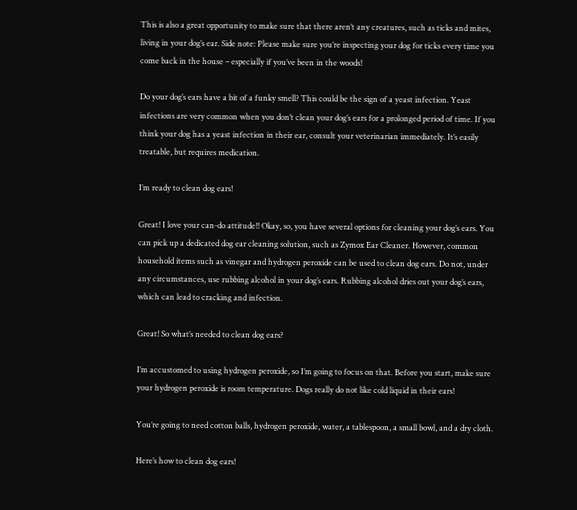This is also a great opportunity to make sure that there aren’t any creatures, such as ticks and mites, living in your dog’s ear. Side note: Please make sure you’re inspecting your dog for ticks every time you come back in the house – especially if you’ve been in the woods!

Do your dog’s ears have a bit of a funky smell? This could be the sign of a yeast infection. Yeast infections are very common when you don’t clean your dog’s ears for a prolonged period of time. If you think your dog has a yeast infection in their ear, consult your veterinarian immediately. It’s easily treatable, but requires medication.

I’m ready to clean dog ears!

Great! I love your can-do attitude!! Okay, so, you have several options for cleaning your dog’s ears. You can pick up a dedicated dog ear cleaning solution, such as Zymox Ear Cleaner. However, common household items such as vinegar and hydrogen peroxide can be used to clean dog ears. Do not, under any circumstances, use rubbing alcohol in your dog’s ears. Rubbing alcohol dries out your dog’s ears, which can lead to cracking and infection.

Great! So what’s needed to clean dog ears?

I’m accustomed to using hydrogen peroxide, so I’m going to focus on that. Before you start, make sure your hydrogen peroxide is room temperature. Dogs really do not like cold liquid in their ears!

You’re going to need cotton balls, hydrogen peroxide, water, a tablespoon, a small bowl, and a dry cloth.

Here’s how to clean dog ears!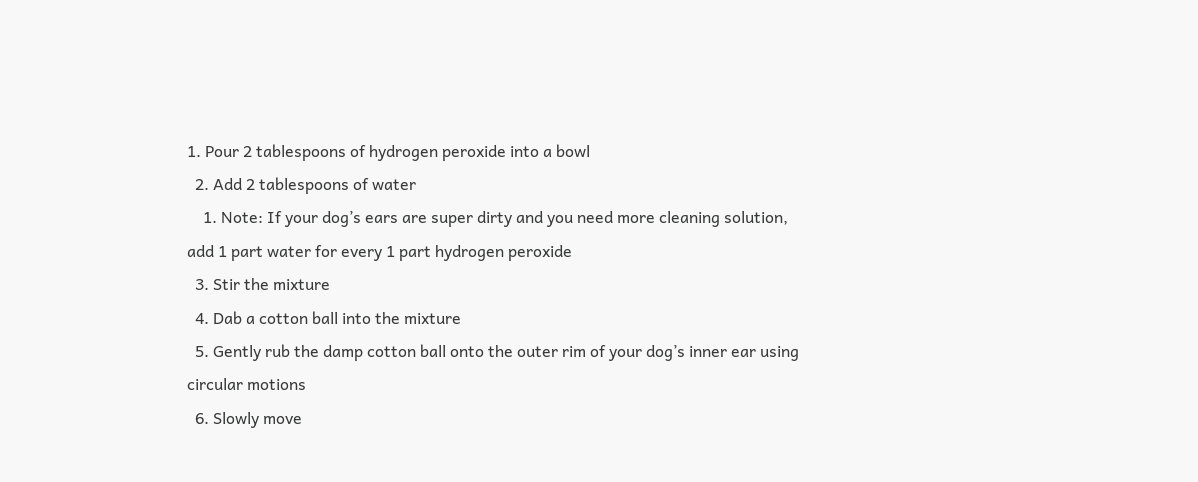1. Pour 2 tablespoons of hydrogen peroxide into a bowl
  2. Add 2 tablespoons of water
    1. Note: If your dog’s ears are super dirty and you need more cleaning solution, add 1 part water for every 1 part hydrogen peroxide
  3. Stir the mixture
  4. Dab a cotton ball into the mixture
  5. Gently rub the damp cotton ball onto the outer rim of your dog’s inner ear using circular motions
  6. Slowly move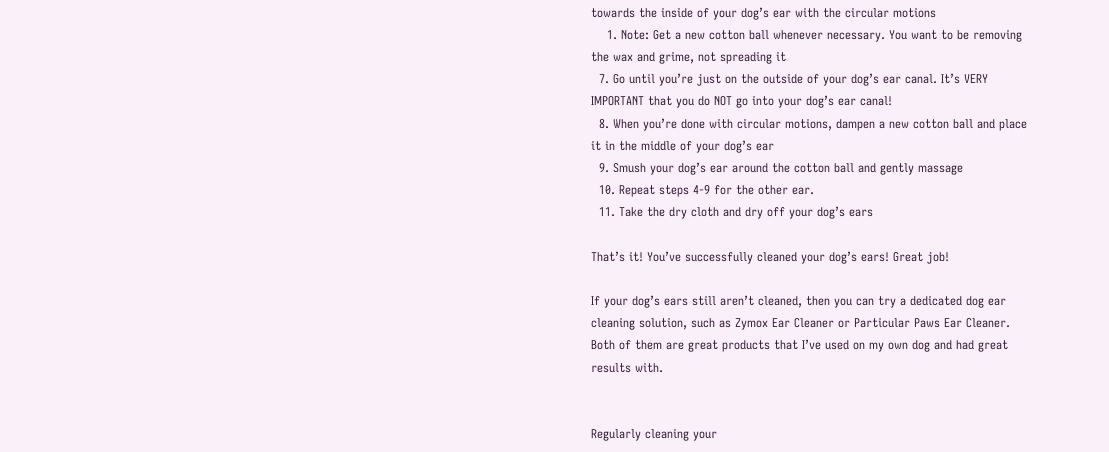towards the inside of your dog’s ear with the circular motions
    1. Note: Get a new cotton ball whenever necessary. You want to be removing the wax and grime, not spreading it
  7. Go until you’re just on the outside of your dog’s ear canal. It’s VERY IMPORTANT that you do NOT go into your dog’s ear canal!
  8. When you’re done with circular motions, dampen a new cotton ball and place it in the middle of your dog’s ear
  9. Smush your dog’s ear around the cotton ball and gently massage
  10. Repeat steps 4-9 for the other ear.
  11. Take the dry cloth and dry off your dog’s ears

That’s it! You’ve successfully cleaned your dog’s ears! Great job!

If your dog’s ears still aren’t cleaned, then you can try a dedicated dog ear cleaning solution, such as Zymox Ear Cleaner or Particular Paws Ear Cleaner. Both of them are great products that I’ve used on my own dog and had great results with.


Regularly cleaning your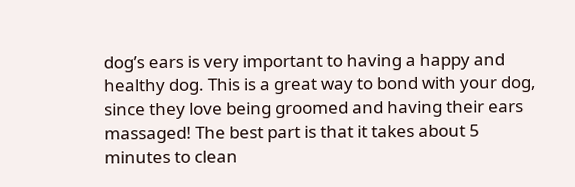dog’s ears is very important to having a happy and healthy dog. This is a great way to bond with your dog, since they love being groomed and having their ears massaged! The best part is that it takes about 5 minutes to clean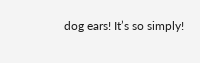dog ears! It’s so simply!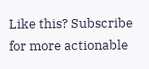Like this? Subscribe for more actionable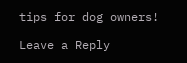tips for dog owners!

Leave a Reply